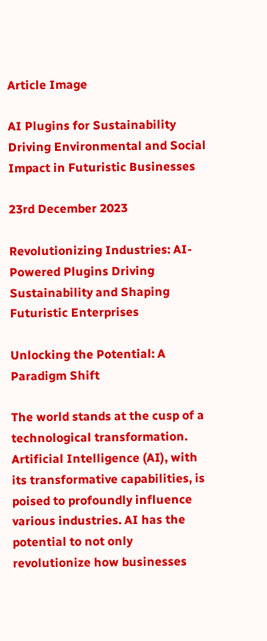Article Image

AI Plugins for Sustainability Driving Environmental and Social Impact in Futuristic Businesses

23rd December 2023

Revolutionizing Industries: AI-Powered Plugins Driving Sustainability and Shaping Futuristic Enterprises

Unlocking the Potential: A Paradigm Shift

The world stands at the cusp of a technological transformation. Artificial Intelligence (AI), with its transformative capabilities, is poised to profoundly influence various industries. AI has the potential to not only revolutionize how businesses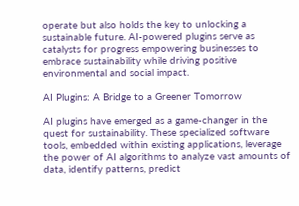operate but also holds the key to unlocking a sustainable future. AI-powered plugins serve as catalysts for progress empowering businesses to embrace sustainability while driving positive environmental and social impact.

AI Plugins: A Bridge to a Greener Tomorrow

AI plugins have emerged as a game-changer in the quest for sustainability. These specialized software tools, embedded within existing applications, leverage the power of AI algorithms to analyze vast amounts of data, identify patterns, predict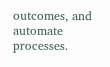outcomes, and automate processes.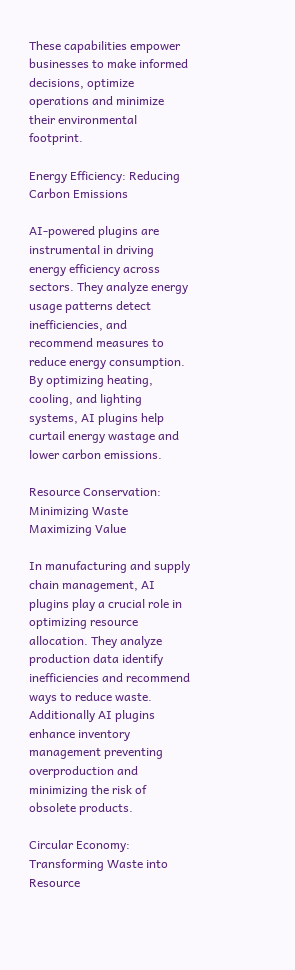These capabilities empower businesses to make informed decisions, optimize operations and minimize their environmental footprint.

Energy Efficiency: Reducing Carbon Emissions

AI-powered plugins are instrumental in driving energy efficiency across sectors. They analyze energy usage patterns detect inefficiencies, and recommend measures to reduce energy consumption. By optimizing heating, cooling, and lighting systems, AI plugins help curtail energy wastage and lower carbon emissions.

Resource Conservation: Minimizing Waste Maximizing Value

In manufacturing and supply chain management, AI plugins play a crucial role in optimizing resource allocation. They analyze production data identify inefficiencies and recommend ways to reduce waste. Additionally AI plugins enhance inventory management preventing overproduction and minimizing the risk of obsolete products.

Circular Economy: Transforming Waste into Resource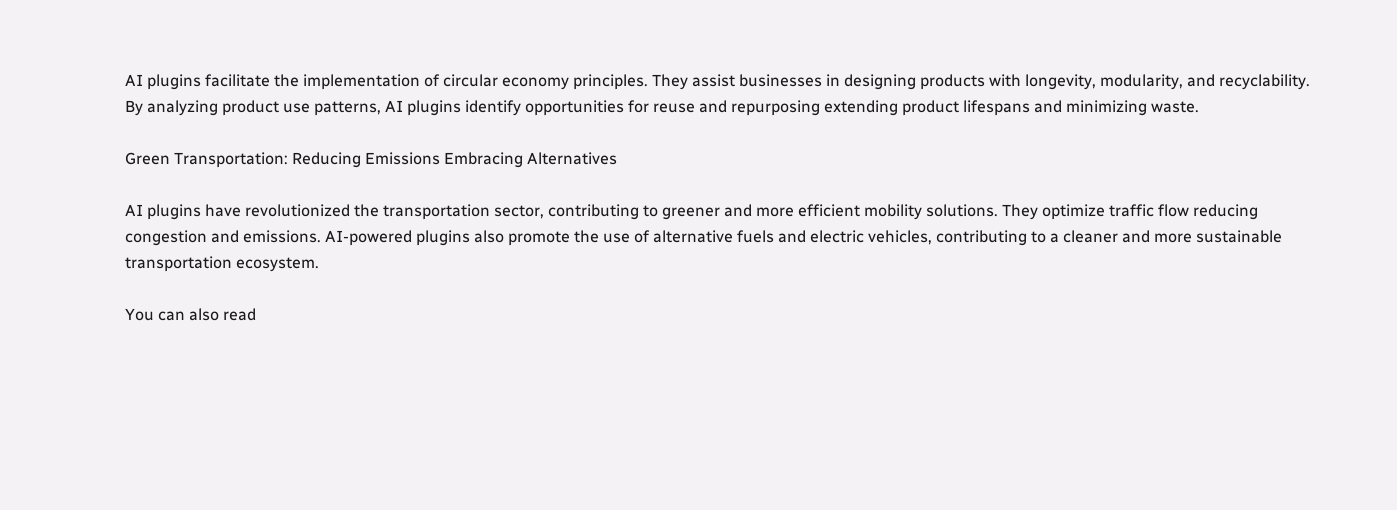AI plugins facilitate the implementation of circular economy principles. They assist businesses in designing products with longevity, modularity, and recyclability. By analyzing product use patterns, AI plugins identify opportunities for reuse and repurposing extending product lifespans and minimizing waste.

Green Transportation: Reducing Emissions Embracing Alternatives

AI plugins have revolutionized the transportation sector, contributing to greener and more efficient mobility solutions. They optimize traffic flow reducing congestion and emissions. AI-powered plugins also promote the use of alternative fuels and electric vehicles, contributing to a cleaner and more sustainable transportation ecosystem.

You can also read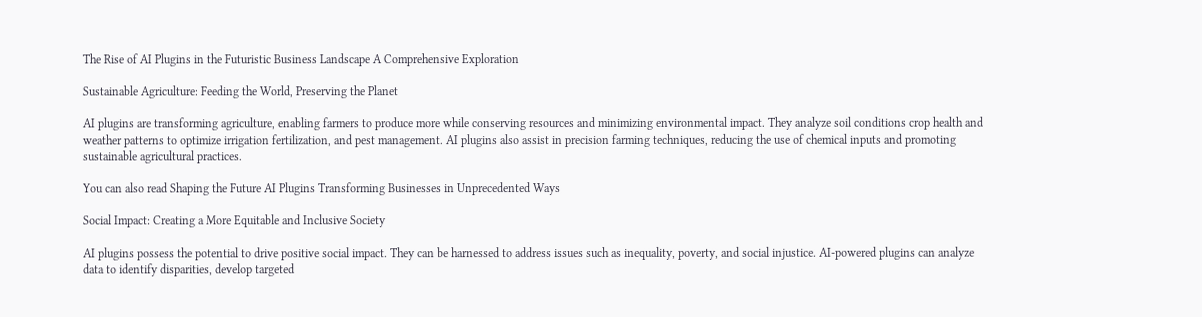The Rise of AI Plugins in the Futuristic Business Landscape A Comprehensive Exploration

Sustainable Agriculture: Feeding the World, Preserving the Planet

AI plugins are transforming agriculture, enabling farmers to produce more while conserving resources and minimizing environmental impact. They analyze soil conditions crop health and weather patterns to optimize irrigation fertilization, and pest management. AI plugins also assist in precision farming techniques, reducing the use of chemical inputs and promoting sustainable agricultural practices.

You can also read Shaping the Future AI Plugins Transforming Businesses in Unprecedented Ways

Social Impact: Creating a More Equitable and Inclusive Society

AI plugins possess the potential to drive positive social impact. They can be harnessed to address issues such as inequality, poverty, and social injustice. AI-powered plugins can analyze data to identify disparities, develop targeted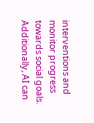interventions and monitor progress towards social goals. Additionally, AI can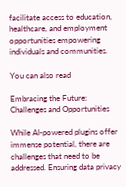facilitate access to education, healthcare, and employment opportunities empowering individuals and communities.

You can also read

Embracing the Future: Challenges and Opportunities

While AI-powered plugins offer immense potential, there are challenges that need to be addressed. Ensuring data privacy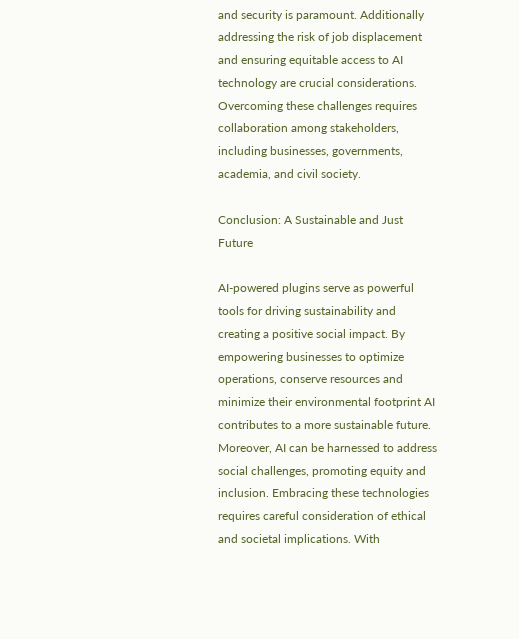and security is paramount. Additionally addressing the risk of job displacement and ensuring equitable access to AI technology are crucial considerations. Overcoming these challenges requires collaboration among stakeholders, including businesses, governments, academia, and civil society.

Conclusion: A Sustainable and Just Future

AI-powered plugins serve as powerful tools for driving sustainability and creating a positive social impact. By empowering businesses to optimize operations, conserve resources and minimize their environmental footprint AI contributes to a more sustainable future. Moreover, AI can be harnessed to address social challenges, promoting equity and inclusion. Embracing these technologies requires careful consideration of ethical and societal implications. With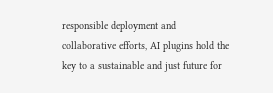responsible deployment and collaborative efforts, AI plugins hold the key to a sustainable and just future for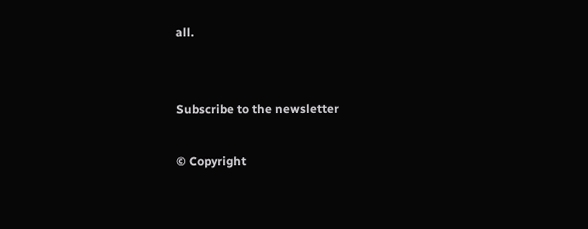all.


Subscribe to the newsletter

© Copyright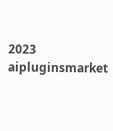2023 aipluginsmarket